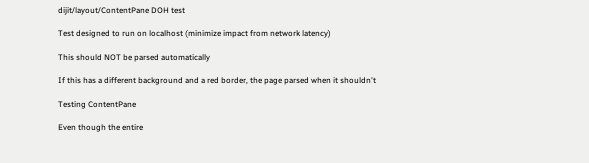dijit/layout/ContentPane DOH test

Test designed to run on localhost (minimize impact from network latency)

This should NOT be parsed automatically

If this has a different background and a red border, the page parsed when it shouldn't

Testing ContentPane

Even though the entire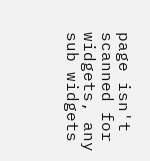page isn't scanned for widgets, any sub widgets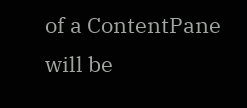of a ContentPane will be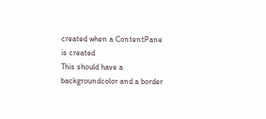created when a ContentPane is created
This should have a backgroundcolor and a border